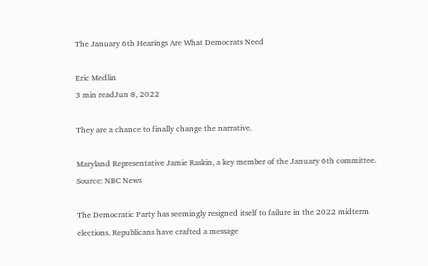The January 6th Hearings Are What Democrats Need

Eric Medlin
3 min readJun 8, 2022

They are a chance to finally change the narrative.

Maryland Representative Jamie Raskin, a key member of the January 6th committee. Source: NBC News

The Democratic Party has seemingly resigned itself to failure in the 2022 midterm elections. Republicans have crafted a message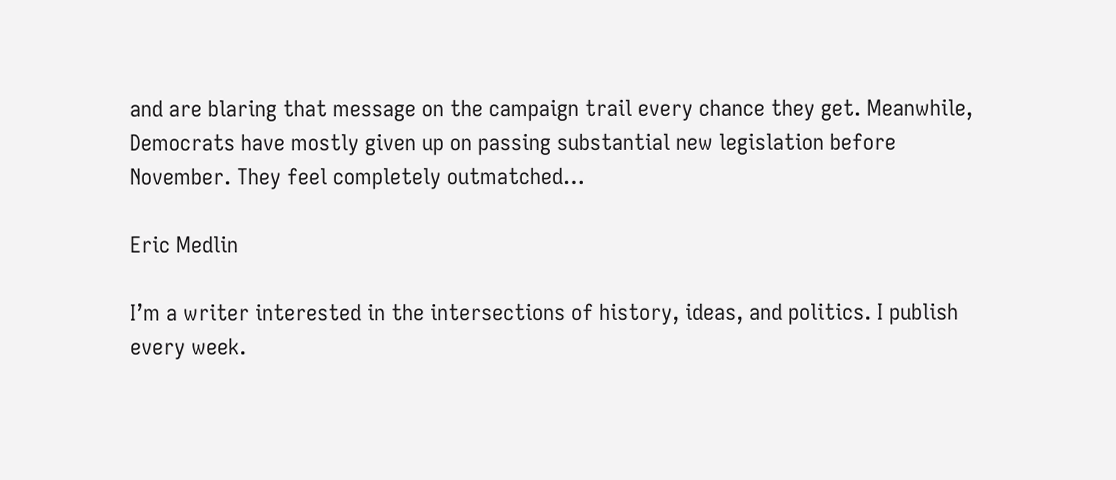and are blaring that message on the campaign trail every chance they get. Meanwhile, Democrats have mostly given up on passing substantial new legislation before November. They feel completely outmatched…

Eric Medlin

I’m a writer interested in the intersections of history, ideas, and politics. I publish every week.